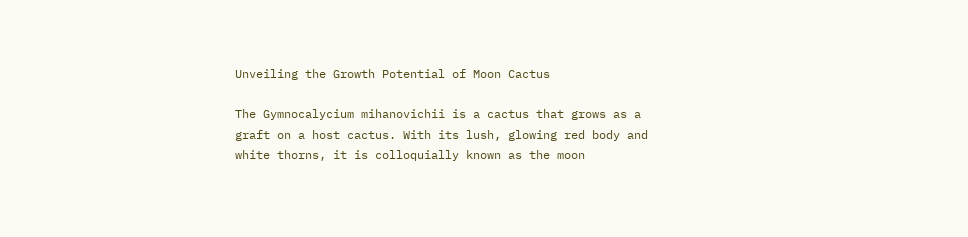Unveiling the Growth Potential of Moon Cactus

The Gymnocalycium mihanovichii is a cactus that grows as a graft on a host cactus. With its lush, glowing red body and white thorns, it is colloquially known as the moon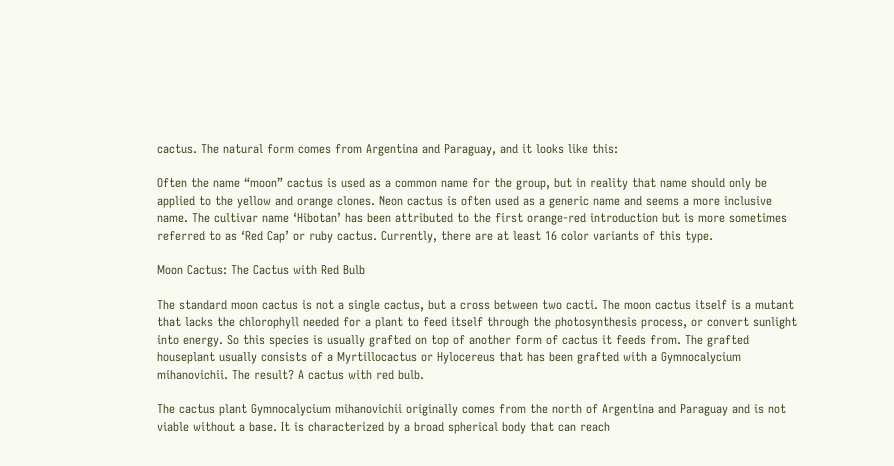cactus. The natural form comes from Argentina and Paraguay, and it looks like this:

Often the name “moon” cactus is used as a common name for the group, but in reality that name should only be applied to the yellow and orange clones. Neon cactus is often used as a generic name and seems a more inclusive name. The cultivar name ‘Hibotan’ has been attributed to the first orange-red introduction but is more sometimes referred to as ‘Red Cap’ or ruby cactus. Currently, there are at least 16 color variants of this type.

Moon Cactus: The Cactus with Red Bulb

The standard moon cactus is not a single cactus, but a cross between two cacti. The moon cactus itself is a mutant that lacks the chlorophyll needed for a plant to feed itself through the photosynthesis process, or convert sunlight into energy. So this species is usually grafted on top of another form of cactus it feeds from. The grafted houseplant usually consists of a Myrtillocactus or Hylocereus that has been grafted with a Gymnocalycium mihanovichii. The result? A cactus with red bulb.

The cactus plant Gymnocalycium mihanovichii originally comes from the north of Argentina and Paraguay and is not viable without a base. It is characterized by a broad spherical body that can reach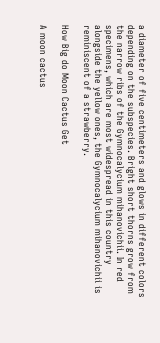a diameter of five centimeters and glows in different colors depending on the subspecies. Bright short thorns grow from the narrow ribs of the Gymnocalycium mihanovichii. In red specimens, which are most widespread in this country alongside the yellow ones, the Gymnocalycium mihanovichii is reminiscent of a strawberry.

How Big do Moon Cactus Get

A moon cactus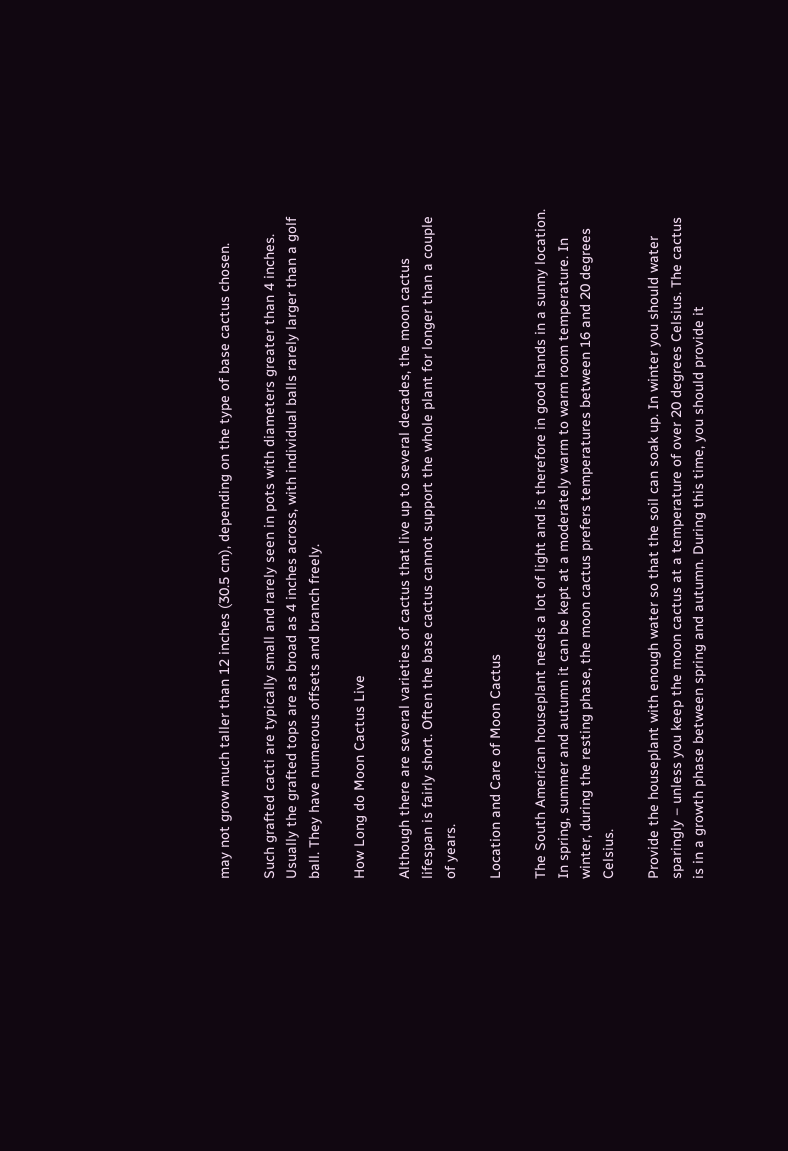may not grow much taller than 12 inches (30.5 cm), depending on the type of base cactus chosen.

Such grafted cacti are typically small and rarely seen in pots with diameters greater than 4 inches. Usually the grafted tops are as broad as 4 inches across, with individual balls rarely larger than a golf ball. They have numerous offsets and branch freely.

How Long do Moon Cactus Live

Although there are several varieties of cactus that live up to several decades, the moon cactus lifespan is fairly short. Often the base cactus cannot support the whole plant for longer than a couple of years.

Location and Care of Moon Cactus

The South American houseplant needs a lot of light and is therefore in good hands in a sunny location. In spring, summer and autumn it can be kept at a moderately warm to warm room temperature. In winter, during the resting phase, the moon cactus prefers temperatures between 16 and 20 degrees Celsius.

Provide the houseplant with enough water so that the soil can soak up. In winter you should water sparingly – unless you keep the moon cactus at a temperature of over 20 degrees Celsius. The cactus is in a growth phase between spring and autumn. During this time, you should provide it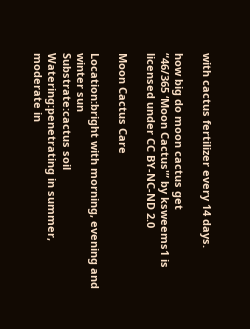with cactus fertilizer every 14 days.

how big do moon cactus get
“46/365 ‘Moon Cactus'” by ksweems1 is licensed under CC BY-NC-ND 2.0

Moon Cactus Care

Location:bright with morning, evening and winter sun
Substrate:cactus soil
Watering:penetrating in summer, moderate in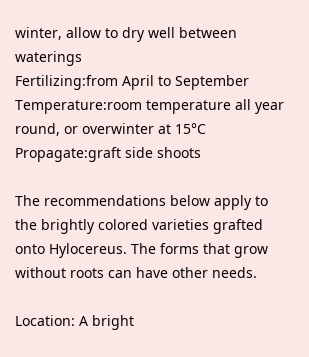winter, allow to dry well between waterings
Fertilizing:from April to September
Temperature:room temperature all year round, or overwinter at 15°C
Propagate:graft side shoots

The recommendations below apply to the brightly colored varieties grafted onto Hylocereus. The forms that grow without roots can have other needs.

Location: A bright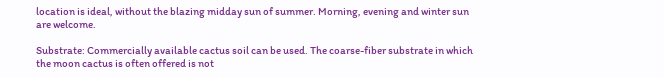location is ideal, without the blazing midday sun of summer. Morning, evening and winter sun are welcome.

Substrate: Commercially available cactus soil can be used. The coarse-fiber substrate in which the moon cactus is often offered is not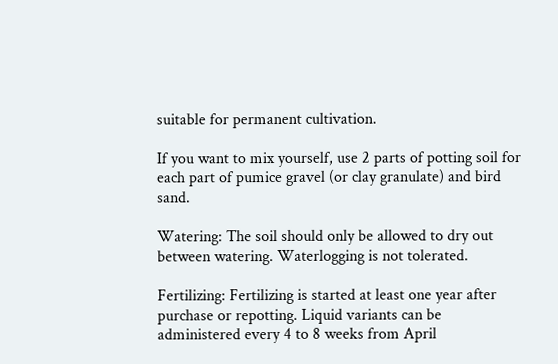suitable for permanent cultivation.

If you want to mix yourself, use 2 parts of potting soil for each part of pumice gravel (or clay granulate) and bird sand.

Watering: The soil should only be allowed to dry out between watering. Waterlogging is not tolerated.

Fertilizing: Fertilizing is started at least one year after purchase or repotting. Liquid variants can be administered every 4 to 8 weeks from April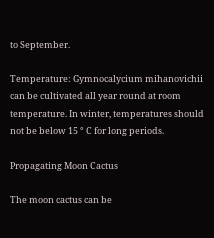to September.

Temperature: Gymnocalycium mihanovichii can be cultivated all year round at room temperature. In winter, temperatures should not be below 15 ° C for long periods.

Propagating Moon Cactus

The moon cactus can be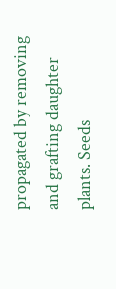propagated by removing and grafting daughter plants. Seeds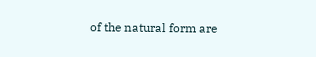of the natural form are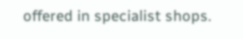offered in specialist shops.